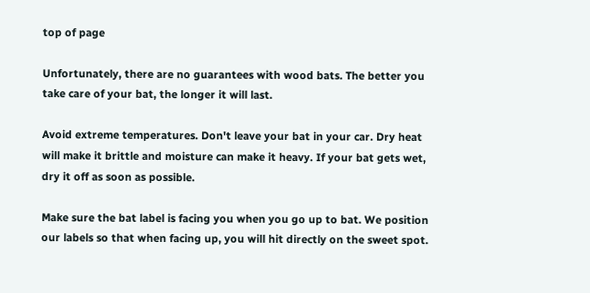top of page

Unfortunately, there are no guarantees with wood bats. The better you take care of your bat, the longer it will last.

Avoid extreme temperatures. Don't leave your bat in your car. Dry heat will make it brittle and moisture can make it heavy. If your bat gets wet, dry it off as soon as possible.

Make sure the bat label is facing you when you go up to bat. We position our labels so that when facing up, you will hit directly on the sweet spot.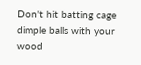Don't hit batting cage dimple balls with your wood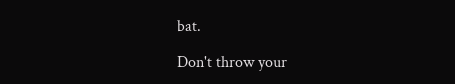bat.

Don't throw your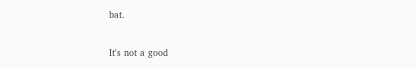bat.

It's not a good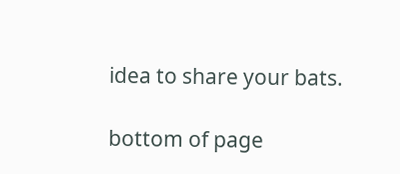idea to share your bats.

bottom of page